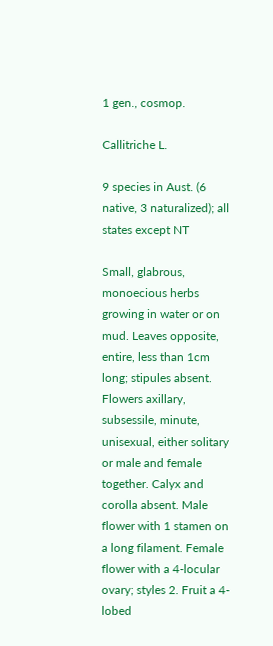1 gen., cosmop.

Callitriche L.

9 species in Aust. (6 native, 3 naturalized); all states except NT

Small, glabrous, monoecious herbs growing in water or on mud. Leaves opposite, entire, less than 1cm long; stipules absent. Flowers axillary, subsessile, minute, unisexual, either solitary or male and female together. Calyx and corolla absent. Male flower with 1 stamen on a long filament. Female flower with a 4-locular ovary; styles 2. Fruit a 4-lobed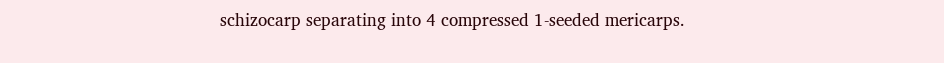schizocarp separating into 4 compressed 1-seeded mericarps.